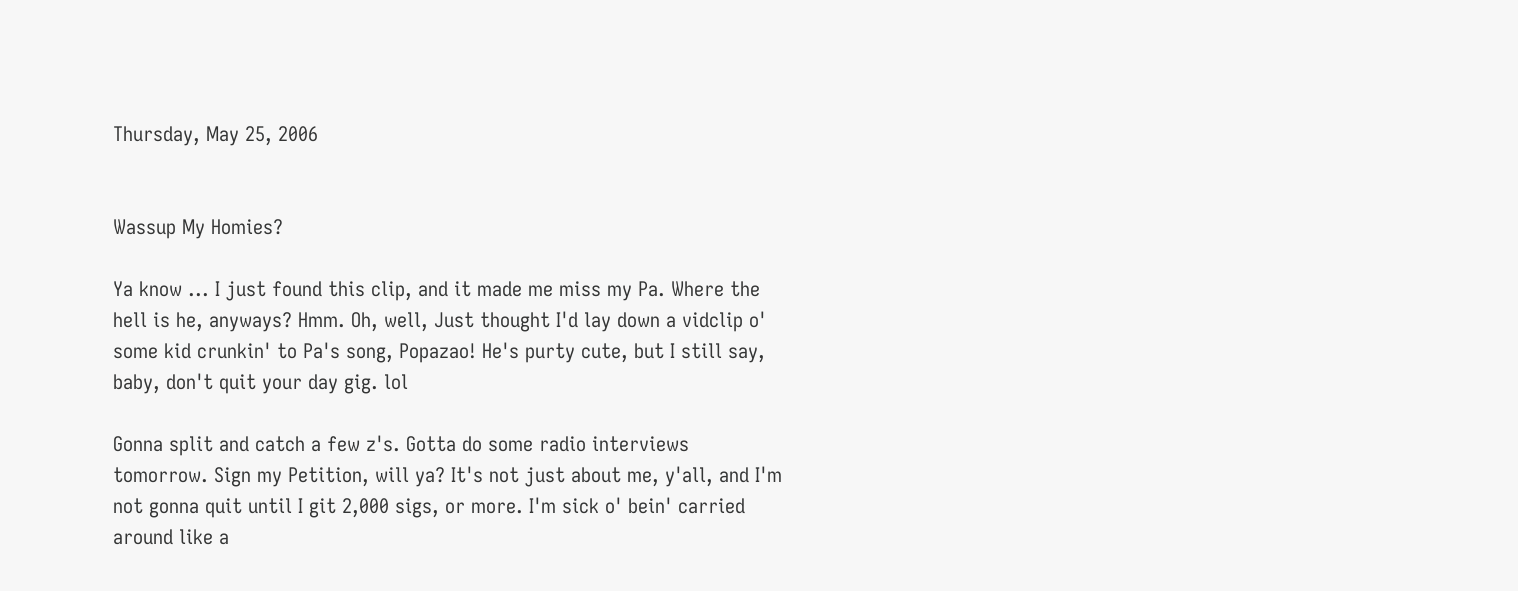Thursday, May 25, 2006


Wassup My Homies?

Ya know ... I just found this clip, and it made me miss my Pa. Where the hell is he, anyways? Hmm. Oh, well, Just thought I'd lay down a vidclip o' some kid crunkin' to Pa's song, Popazao! He's purty cute, but I still say, baby, don't quit your day gig. lol

Gonna split and catch a few z's. Gotta do some radio interviews tomorrow. Sign my Petition, will ya? It's not just about me, y'all, and I'm not gonna quit until I git 2,000 sigs, or more. I'm sick o' bein' carried around like a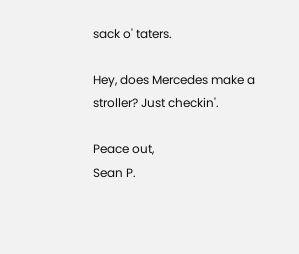sack o' taters.

Hey, does Mercedes make a stroller? Just checkin'.

Peace out,
Sean P.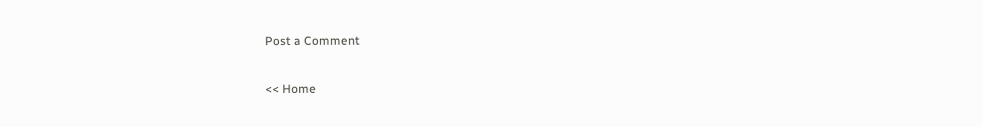Post a Comment

<< Home